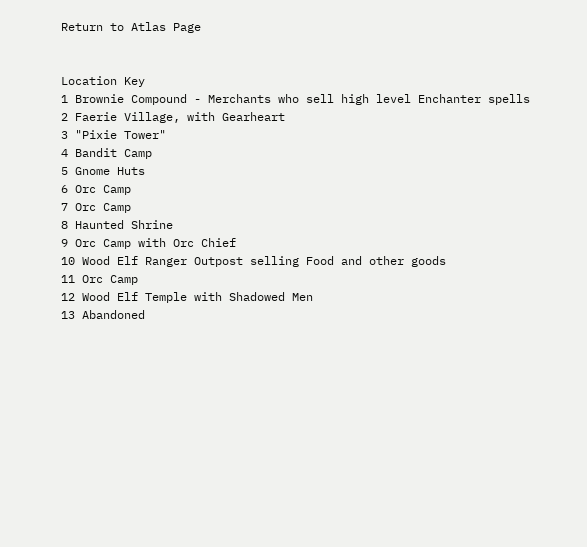Return to Atlas Page


Location Key
1 Brownie Compound - Merchants who sell high level Enchanter spells
2 Faerie Village, with Gearheart
3 "Pixie Tower"
4 Bandit Camp
5 Gnome Huts
6 Orc Camp
7 Orc Camp
8 Haunted Shrine
9 Orc Camp with Orc Chief
10 Wood Elf Ranger Outpost selling Food and other goods
11 Orc Camp
12 Wood Elf Temple with Shadowed Men
13 Abandoned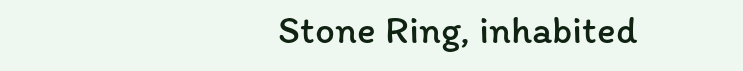Stone Ring, inhabited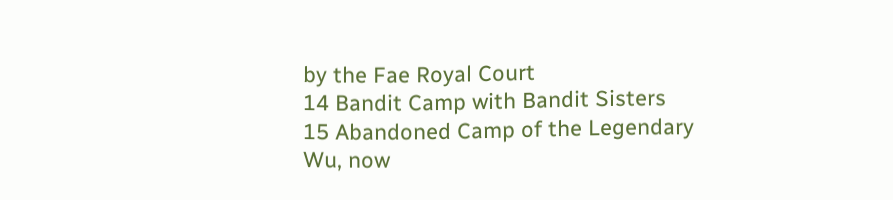by the Fae Royal Court
14 Bandit Camp with Bandit Sisters
15 Abandoned Camp of the Legendary Wu, now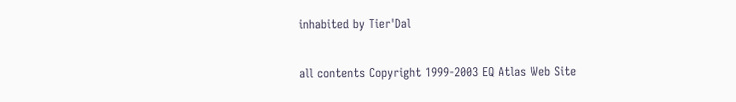inhabited by Tier'Dal

all contents Copyright 1999-2003 EQ Atlas Web Site